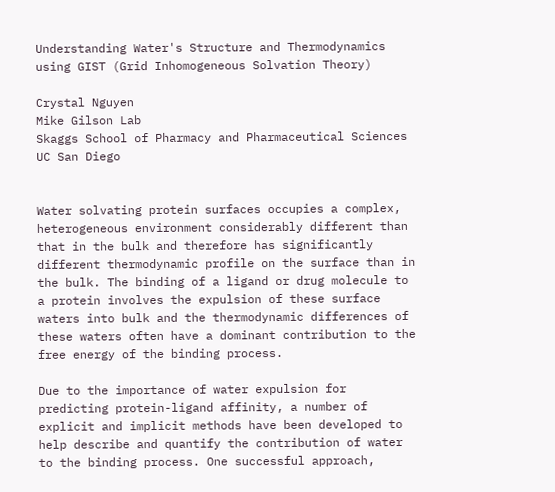Understanding Water's Structure and Thermodynamics using GIST (Grid Inhomogeneous Solvation Theory)

Crystal Nguyen
Mike Gilson Lab
Skaggs School of Pharmacy and Pharmaceutical Sciences
UC San Diego


Water solvating protein surfaces occupies a complex, heterogeneous environment considerably different than that in the bulk and therefore has significantly different thermodynamic profile on the surface than in the bulk. The binding of a ligand or drug molecule to a protein involves the expulsion of these surface waters into bulk and the thermodynamic differences of these waters often have a dominant contribution to the free energy of the binding process.

Due to the importance of water expulsion for predicting protein-ligand affinity, a number of explicit and implicit methods have been developed to help describe and quantify the contribution of water to the binding process. One successful approach,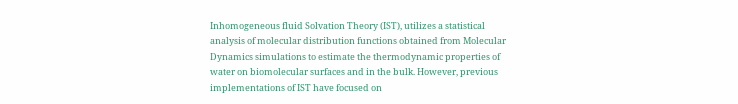Inhomogeneous fluid Solvation Theory (IST), utilizes a statistical analysis of molecular distribution functions obtained from Molecular Dynamics simulations to estimate the thermodynamic properties of water on biomolecular surfaces and in the bulk. However, previous implementations of IST have focused on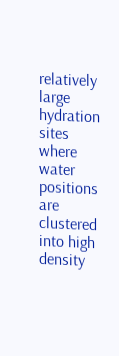relatively large hydration sites where water positions are clustered into high density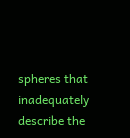spheres that inadequately describe the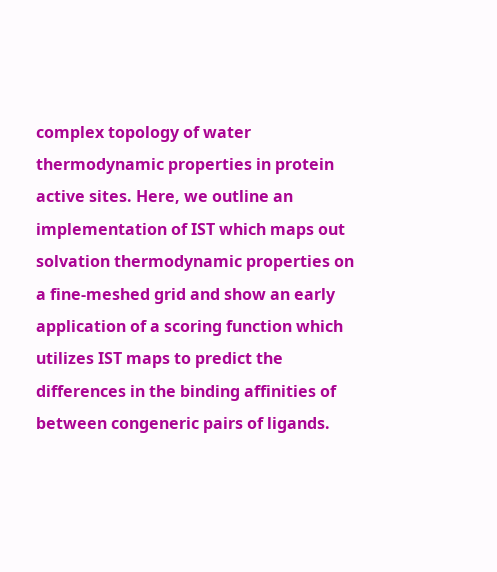complex topology of water thermodynamic properties in protein active sites. Here, we outline an implementation of IST which maps out solvation thermodynamic properties on a fine-meshed grid and show an early application of a scoring function which utilizes IST maps to predict the differences in the binding affinities of between congeneric pairs of ligands.